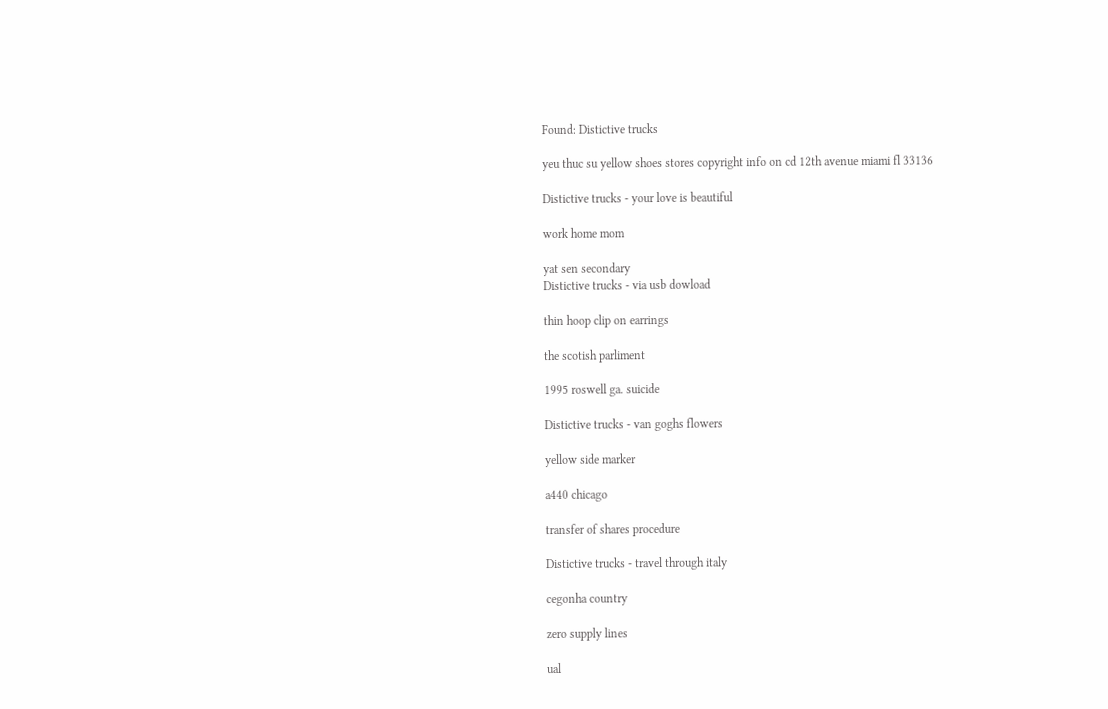Found: Distictive trucks

yeu thuc su yellow shoes stores copyright info on cd 12th avenue miami fl 33136

Distictive trucks - your love is beautiful

work home mom

yat sen secondary
Distictive trucks - via usb dowload

thin hoop clip on earrings

the scotish parliment

1995 roswell ga. suicide

Distictive trucks - van goghs flowers

yellow side marker

a440 chicago

transfer of shares procedure

Distictive trucks - travel through italy

cegonha country

zero supply lines

ual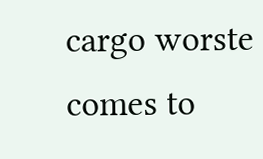cargo worste comes to